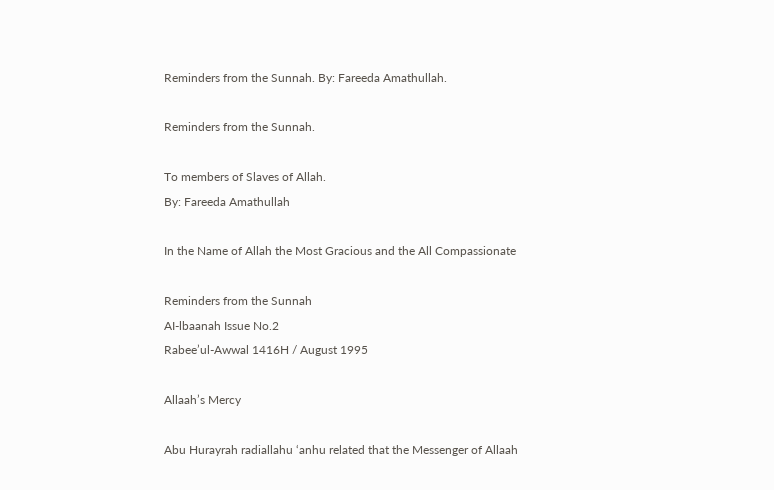Reminders from the Sunnah. By: Fareeda Amathullah.

Reminders from the Sunnah.

To members of Slaves of Allah.
By: Fareeda Amathullah

In the Name of Allah the Most Gracious and the All Compassionate

Reminders from the Sunnah
AI-lbaanah Issue No.2
Rabee’ul-Awwal 1416H / August 1995

Allaah’s Mercy

Abu Hurayrah radiallahu ‘anhu related that the Messenger of Allaah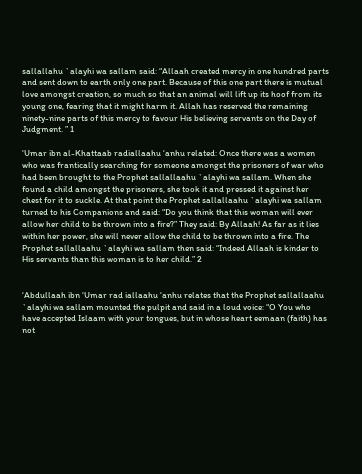sallallahu `alayhi wa sallam said: “Allaah created mercy in one hundred parts and sent down to earth only one part. Because of this one part there is mutual love amongst creation, so much so that an animal will lift up its hoof from its young one, fearing that it might harm it. Allah has reserved the remaining ninety-nine parts of this mercy to favour His believing servants on the Day of Judgment. ” 1

‘Umar ibn al-Khattaab radiallaahu ‘anhu related: Once there was a women who was frantically searching for someone amongst the prisoners of war who had been brought to the Prophet sallallaahu `alayhi wa sallam. When she found a child amongst the prisoners, she took it and pressed it against her chest for it to suckle. At that point the Prophet sallallaahu `alayhi wa sallam turned to his Companions and said: “Do you think that this woman will ever allow her child to be thrown into a fire?” They said: By Allaah! As far as it lies within her power, she will never allow the child to be thrown into a fire. The Prophet sallallaahu `alayhi wa sallam then said: “Indeed Allaah is kinder to His servants than this woman is to her child.” 2


‘Abdullaah ibn ‘Umar rad iallaahu ‘anhu relates that the Prophet sallallaahu `alayhi wa sallam mounted the pulpit and said in a loud voice: “O You who have accepted Islaam with your tongues, but in whose heart eemaan (faith) has not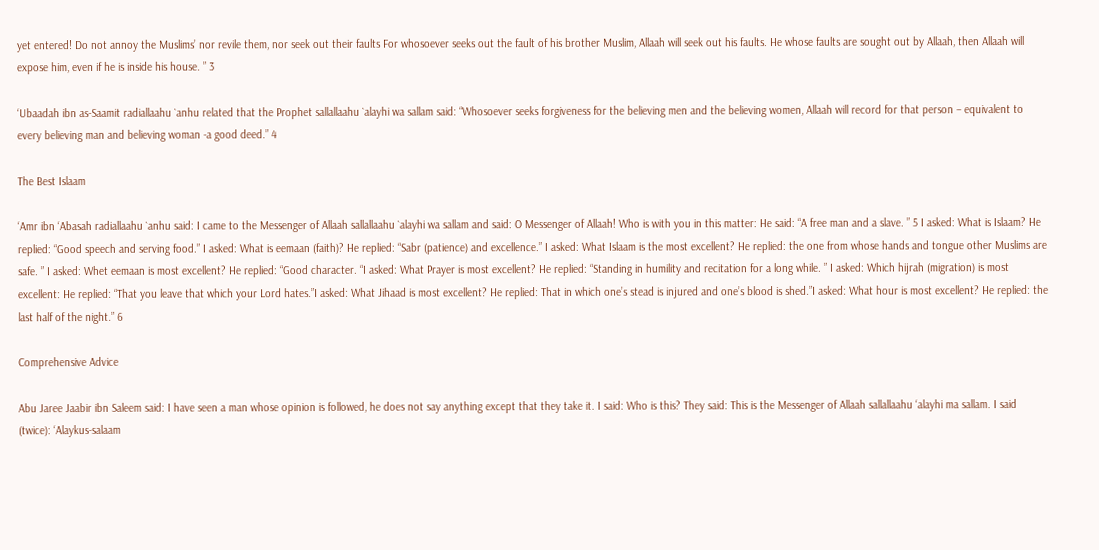yet entered! Do not annoy the Muslims’ nor revile them, nor seek out their faults For whosoever seeks out the fault of his brother Muslim, Allaah will seek out his faults. He whose faults are sought out by Allaah, then Allaah will expose him, even if he is inside his house. ” 3

‘Ubaadah ibn as-Saamit radiallaahu `anhu related that the Prophet sallallaahu `alayhi wa sallam said: “Whosoever seeks forgiveness for the believing men and the believing women, Allaah will record for that person – equivalent to every believing man and believing woman -a good deed.” 4

The Best Islaam

‘Amr ibn ‘Abasah radiallaahu `anhu said: I came to the Messenger of Allaah sallallaahu `alayhi wa sallam and said: O Messenger of Allaah! Who is with you in this matter: He said: “A free man and a slave. ” 5 I asked: What is Islaam? He replied: “Good speech and serving food.” I asked: What is eemaan (faith)? He replied: “Sabr (patience) and excellence.” I asked: What Islaam is the most excellent? He replied: the one from whose hands and tongue other Muslims are safe. ” I asked: Whet eemaan is most excellent? He replied: “Good character. “I asked: What Prayer is most excellent? He replied: “Standing in humility and recitation for a long while. ” I asked: Which hijrah (migration) is most excellent: He replied: “That you leave that which your Lord hates.”I asked: What Jihaad is most excellent? He replied: That in which one’s stead is injured and one’s blood is shed.”I asked: What hour is most excellent? He replied: the last half of the night.” 6

Comprehensive Advice

Abu Jaree Jaabir ibn Saleem said: I have seen a man whose opinion is followed, he does not say anything except that they take it. I said: Who is this? They said: This is the Messenger of Allaah sallallaahu ‘alayhi ma sallam. I said (twice): ‘Alaykus-salaam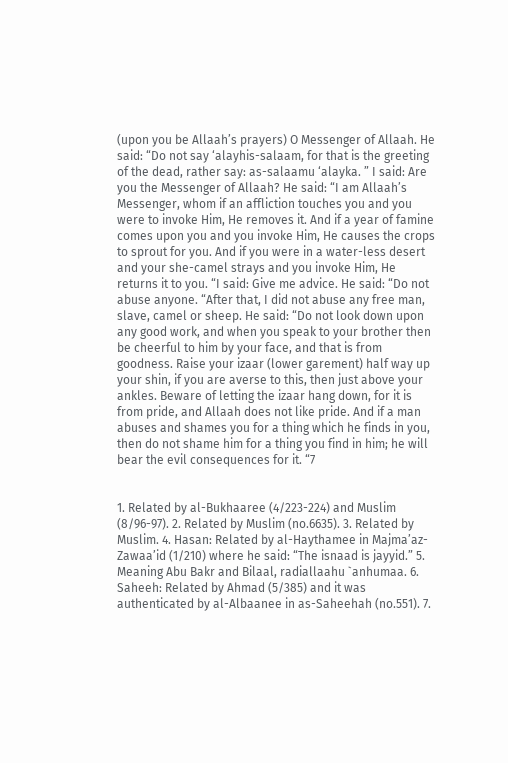(upon you be Allaah’s prayers) O Messenger of Allaah. He said: “Do not say ‘alayhis-salaam, for that is the greeting of the dead, rather say: as-salaamu ‘alayka. ” I said: Are you the Messenger of Allaah? He said: “I am Allaah’s Messenger, whom if an affliction touches you and you were to invoke Him, He removes it. And if a year of famine comes upon you and you invoke Him, He causes the crops to sprout for you. And if you were in a water-less desert and your she-camel strays and you invoke Him, He returns it to you. “I said: Give me advice. He said: “Do not abuse anyone. “After that, I did not abuse any free man, slave, camel or sheep. He said: “Do not look down upon any good work, and when you speak to your brother then be cheerful to him by your face, and that is from goodness. Raise your izaar (lower garement) half way up your shin, if you are averse to this, then just above your ankles. Beware of letting the izaar hang down, for it is from pride, and Allaah does not like pride. And if a man abuses and shames you for a thing which he finds in you, then do not shame him for a thing you find in him; he will bear the evil consequences for it. “7


1. Related by al-Bukhaaree (4/223-224) and Muslim (8/96-97). 2. Related by Muslim (no.6635). 3. Related by Muslim. 4. Hasan: Related by al-Haythamee in Majma’az-Zawaa’id (1/210) where he said: “The isnaad is jayyid.” 5. Meaning Abu Bakr and Bilaal, radiallaahu `anhumaa. 6. Saheeh: Related by Ahmad (5/385) and it was authenticated by al-Albaanee in as-Saheehah (no.551). 7.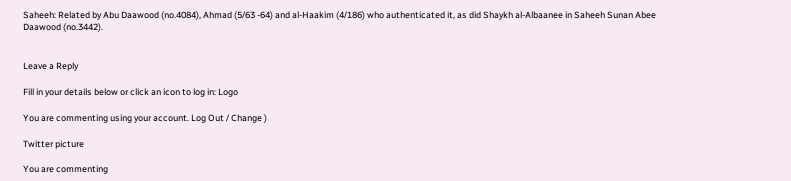Saheeh: Related by Abu Daawood (no.4084), Ahmad (5/63 -64) and al-Haakim (4/186) who authenticated it, as did Shaykh al-Albaanee in Saheeh Sunan Abee Daawood (no.3442).


Leave a Reply

Fill in your details below or click an icon to log in: Logo

You are commenting using your account. Log Out / Change )

Twitter picture

You are commenting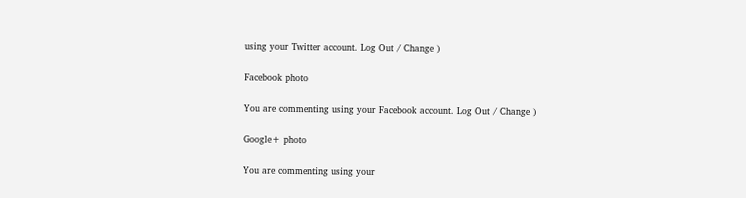using your Twitter account. Log Out / Change )

Facebook photo

You are commenting using your Facebook account. Log Out / Change )

Google+ photo

You are commenting using your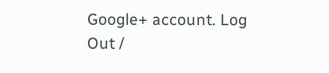Google+ account. Log Out /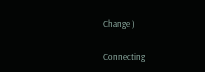Change )

Connecting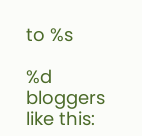to %s

%d bloggers like this: